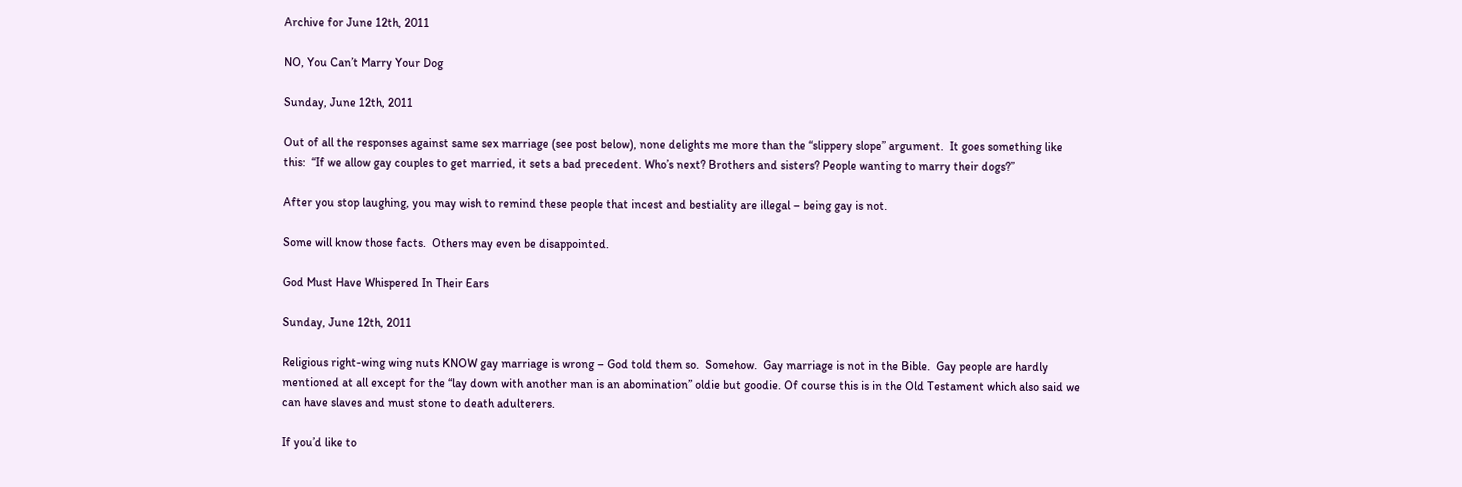Archive for June 12th, 2011

NO, You Can’t Marry Your Dog

Sunday, June 12th, 2011

Out of all the responses against same sex marriage (see post below), none delights me more than the “slippery slope” argument.  It goes something like this:  “If we allow gay couples to get married, it sets a bad precedent. Who’s next? Brothers and sisters? People wanting to marry their dogs?”

After you stop laughing, you may wish to remind these people that incest and bestiality are illegal – being gay is not.

Some will know those facts.  Others may even be disappointed.

God Must Have Whispered In Their Ears

Sunday, June 12th, 2011

Religious right-wing wing nuts KNOW gay marriage is wrong – God told them so.  Somehow.  Gay marriage is not in the Bible.  Gay people are hardly mentioned at all except for the “lay down with another man is an abomination” oldie but goodie. Of course this is in the Old Testament which also said we can have slaves and must stone to death adulterers.

If you’d like to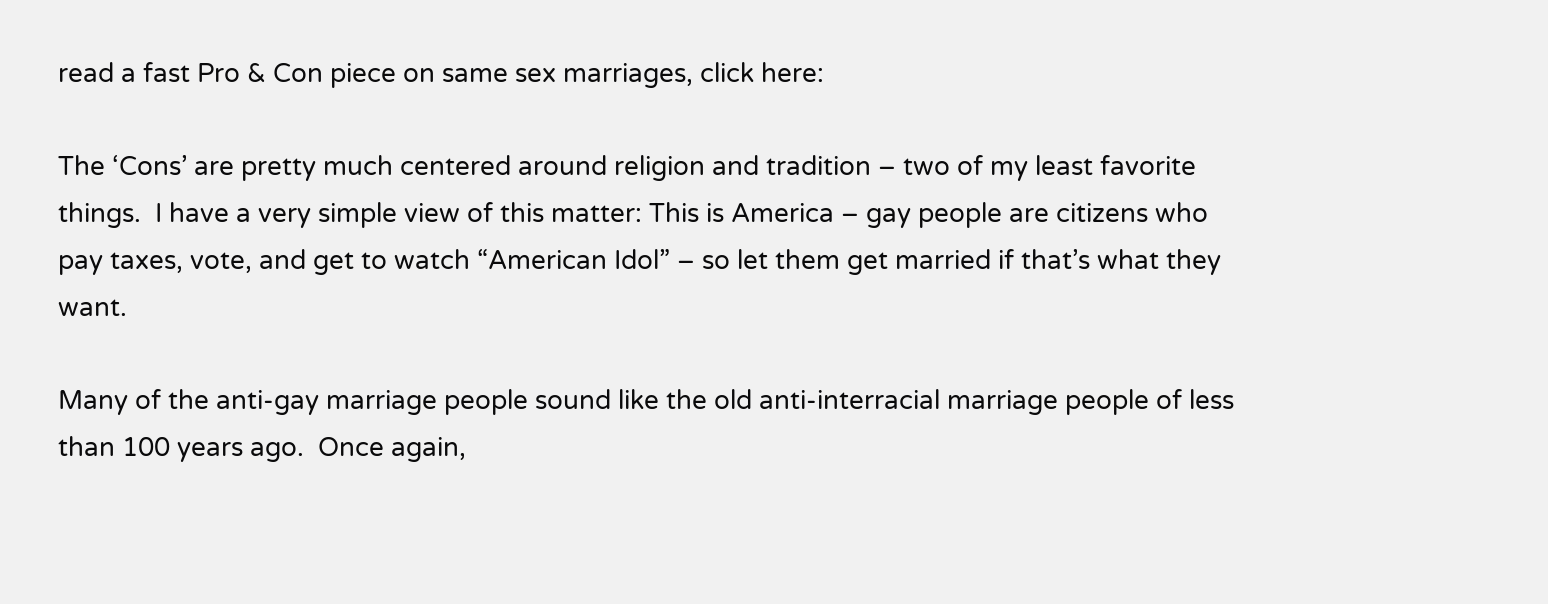read a fast Pro & Con piece on same sex marriages, click here:

The ‘Cons’ are pretty much centered around religion and tradition – two of my least favorite things.  I have a very simple view of this matter: This is America – gay people are citizens who pay taxes, vote, and get to watch “American Idol” – so let them get married if that’s what they want.

Many of the anti-gay marriage people sound like the old anti-interracial marriage people of less than 100 years ago.  Once again,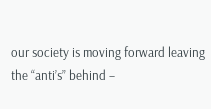our society is moving forward leaving the “anti’s” behind –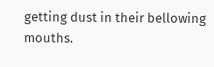getting dust in their bellowing mouths.